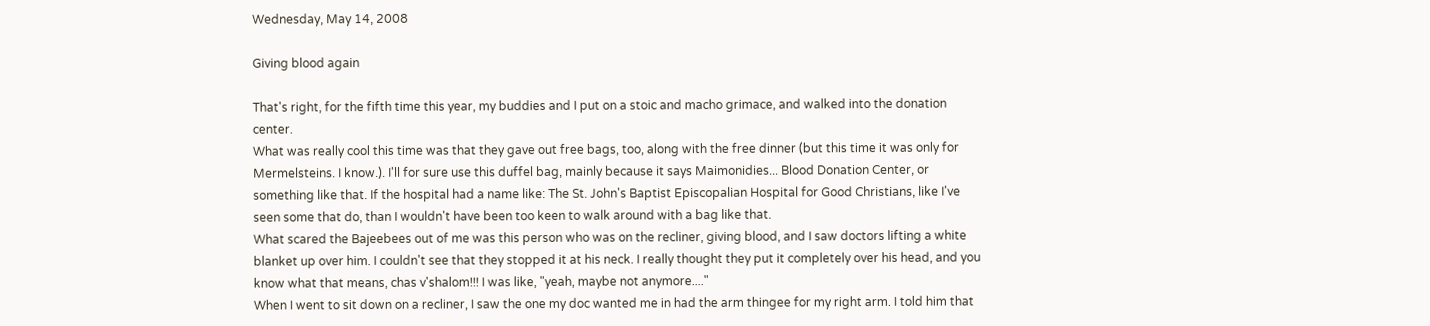Wednesday, May 14, 2008

Giving blood again

That's right, for the fifth time this year, my buddies and I put on a stoic and macho grimace, and walked into the donation center.
What was really cool this time was that they gave out free bags, too, along with the free dinner (but this time it was only for Mermelsteins. I know.). I'll for sure use this duffel bag, mainly because it says Maimonidies... Blood Donation Center, or something like that. If the hospital had a name like: The St. John's Baptist Episcopalian Hospital for Good Christians, like I've seen some that do, than I wouldn't have been too keen to walk around with a bag like that.
What scared the Bajeebees out of me was this person who was on the recliner, giving blood, and I saw doctors lifting a white blanket up over him. I couldn't see that they stopped it at his neck. I really thought they put it completely over his head, and you know what that means, chas v'shalom!!! I was like, "yeah, maybe not anymore...."
When I went to sit down on a recliner, I saw the one my doc wanted me in had the arm thingee for my right arm. I told him that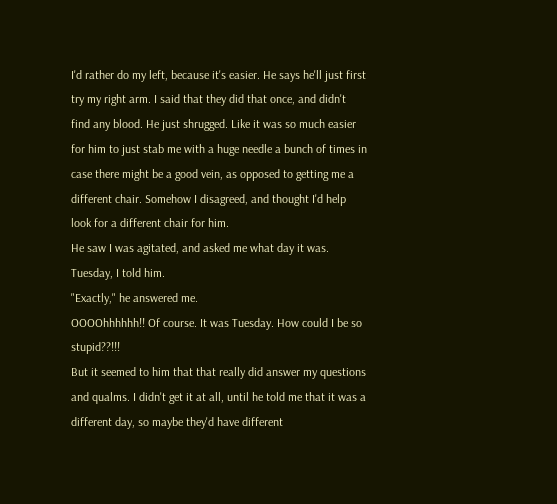I'd rather do my left, because it's easier. He says he'll just first try my right arm. I said that they did that once, and didn't find any blood. He just shrugged. Like it was so much easier for him to just stab me with a huge needle a bunch of times in case there might be a good vein, as opposed to getting me a different chair. Somehow I disagreed, and thought I'd help look for a different chair for him.
He saw I was agitated, and asked me what day it was.
Tuesday, I told him.
"Exactly," he answered me.
OOOOhhhhhh!! Of course. It was Tuesday. How could I be so stupid??!!!
But it seemed to him that that really did answer my questions and qualms. I didn't get it at all, until he told me that it was a different day, so maybe they'd have different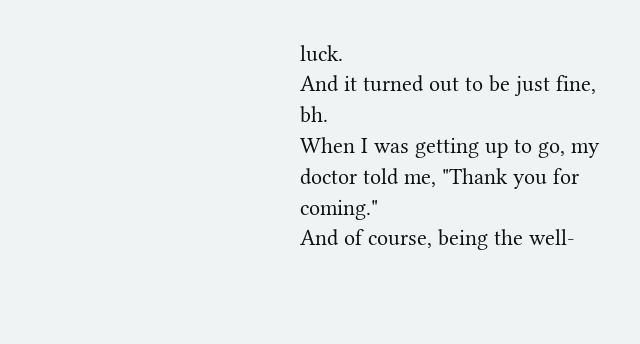luck.
And it turned out to be just fine, bh.
When I was getting up to go, my doctor told me, "Thank you for coming."
And of course, being the well-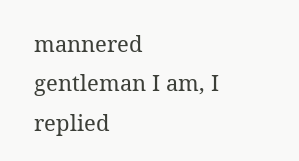mannered gentleman I am, I replied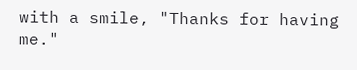with a smile, "Thanks for having me."